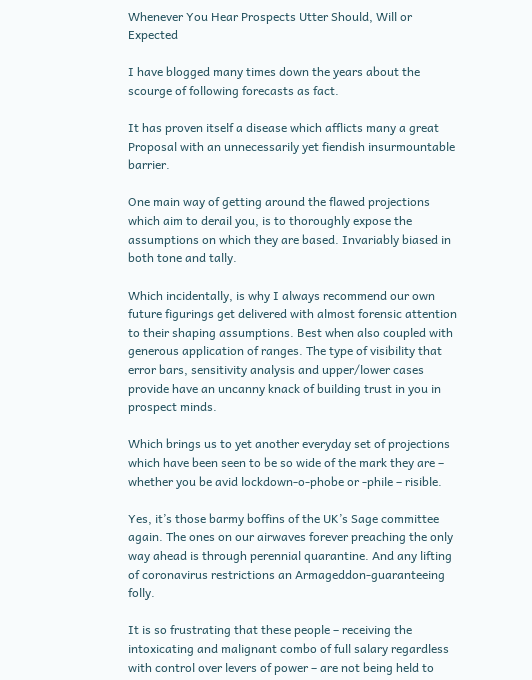Whenever You Hear Prospects Utter Should, Will or Expected

I have blogged many times down the years about the scourge of following forecasts as fact.

It has proven itself a disease which afflicts many a great Proposal with an unnecessarily yet fiendish insurmountable barrier.

One main way of getting around the flawed projections which aim to derail you, is to thoroughly expose the assumptions on which they are based. Invariably biased in both tone and tally.

Which incidentally, is why I always recommend our own future figurings get delivered with almost forensic attention to their shaping assumptions. Best when also coupled with generous application of ranges. The type of visibility that error bars, sensitivity analysis and upper/lower cases provide have an uncanny knack of building trust in you in prospect minds.

Which brings us to yet another everyday set of projections which have been seen to be so wide of the mark they are – whether you be avid lockdown-o-phobe or -phile – risible.

Yes, it’s those barmy boffins of the UK’s Sage committee again. The ones on our airwaves forever preaching the only way ahead is through perennial quarantine. And any lifting of coronavirus restrictions an Armageddon-guaranteeing folly.

It is so frustrating that these people – receiving the intoxicating and malignant combo of full salary regardless with control over levers of power – are not being held to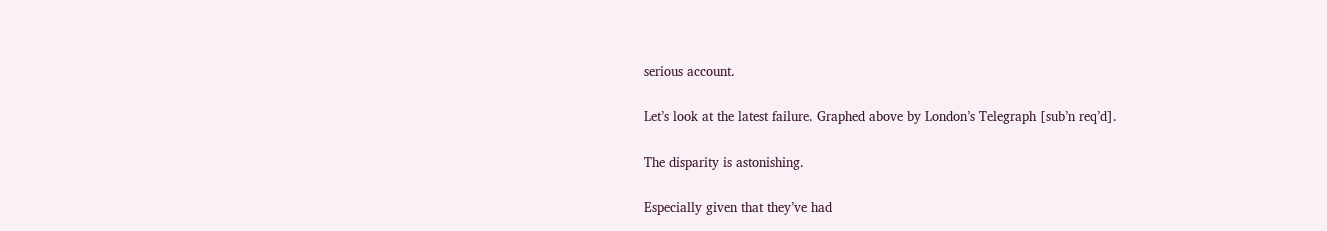serious account.

Let’s look at the latest failure. Graphed above by London’s Telegraph [sub’n req’d].

The disparity is astonishing.

Especially given that they’ve had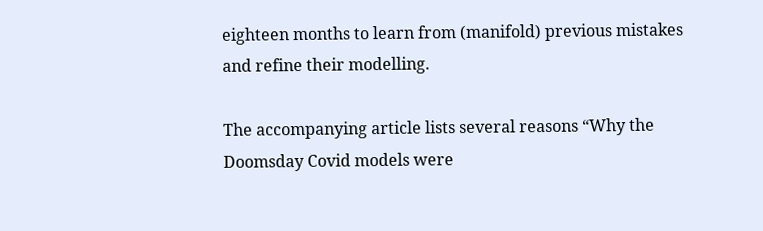eighteen months to learn from (manifold) previous mistakes and refine their modelling.

The accompanying article lists several reasons “Why the Doomsday Covid models were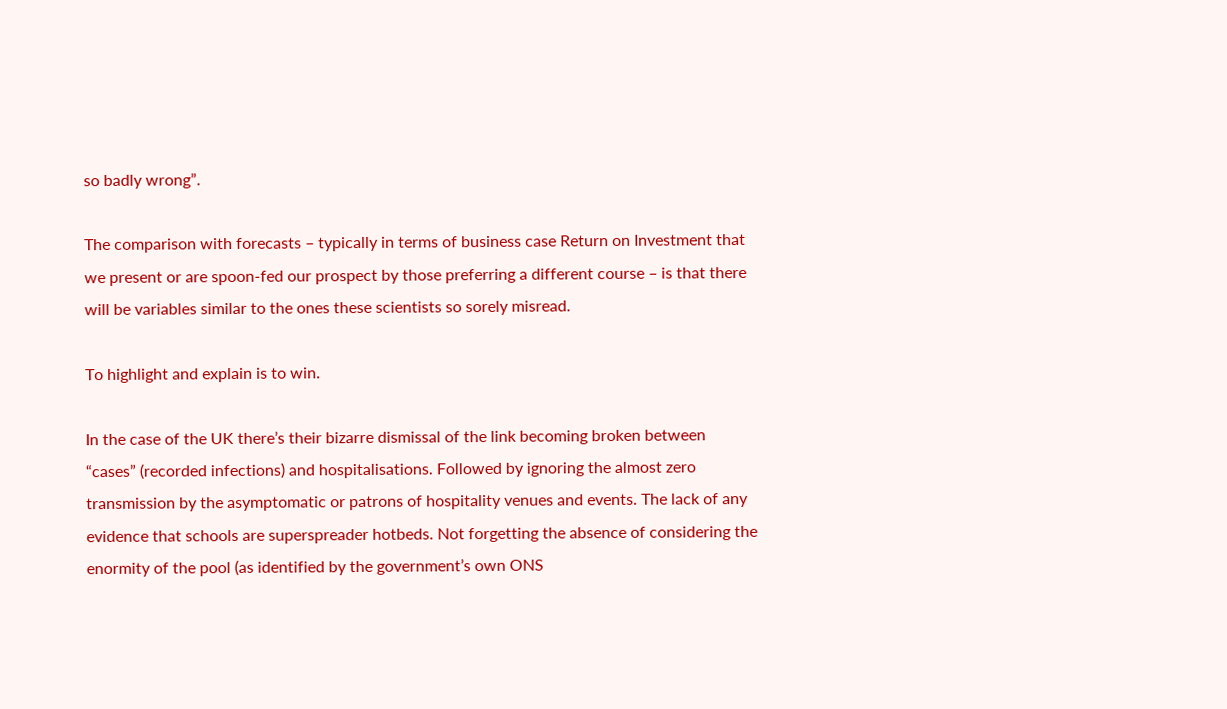so badly wrong”.

The comparison with forecasts – typically in terms of business case Return on Investment that we present or are spoon-fed our prospect by those preferring a different course – is that there will be variables similar to the ones these scientists so sorely misread.

To highlight and explain is to win.

In the case of the UK there’s their bizarre dismissal of the link becoming broken between “cases” (recorded infections) and hospitalisations. Followed by ignoring the almost zero transmission by the asymptomatic or patrons of hospitality venues and events. The lack of any evidence that schools are superspreader hotbeds. Not forgetting the absence of considering the enormity of the pool (as identified by the government’s own ONS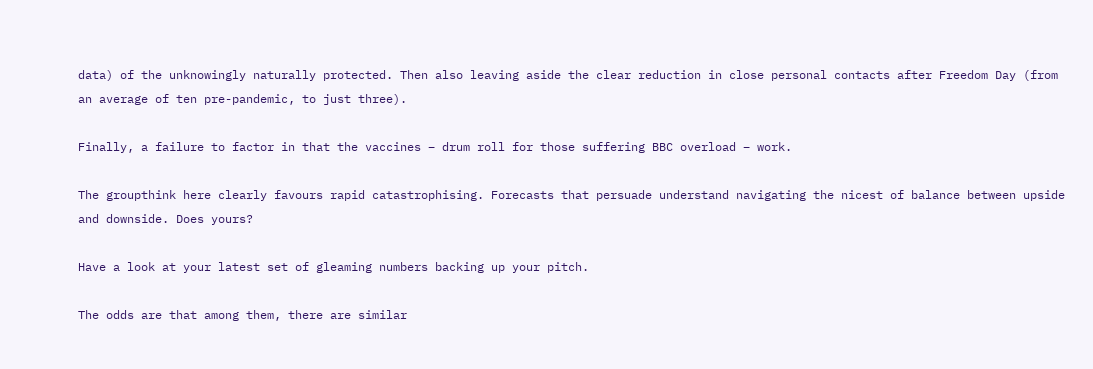data) of the unknowingly naturally protected. Then also leaving aside the clear reduction in close personal contacts after Freedom Day (from an average of ten pre-pandemic, to just three).

Finally, a failure to factor in that the vaccines – drum roll for those suffering BBC overload – work.

The groupthink here clearly favours rapid catastrophising. Forecasts that persuade understand navigating the nicest of balance between upside and downside. Does yours?

Have a look at your latest set of gleaming numbers backing up your pitch.

The odds are that among them, there are similar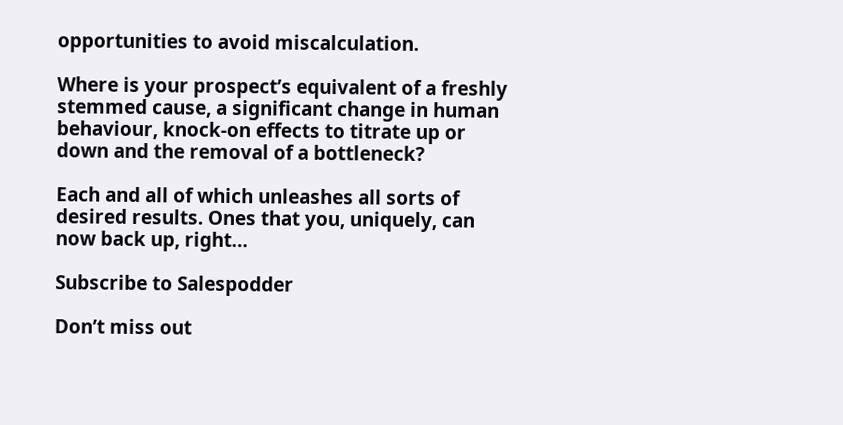opportunities to avoid miscalculation.

Where is your prospect’s equivalent of a freshly stemmed cause, a significant change in human behaviour, knock-on effects to titrate up or down and the removal of a bottleneck?

Each and all of which unleashes all sorts of desired results. Ones that you, uniquely, can now back up, right…

Subscribe to Salespodder

Don’t miss out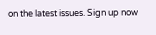on the latest issues. Sign up now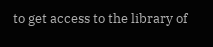to get access to the library of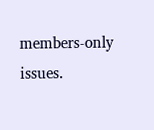members-only issues.